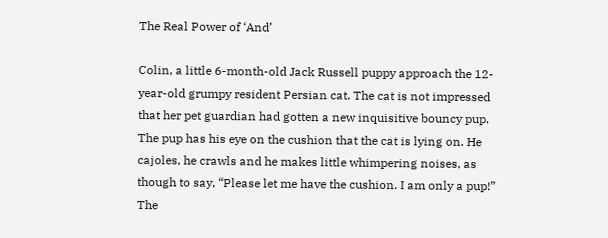The Real Power of ‘And’

Colin, a little 6-month-old Jack Russell puppy approach the 12-year-old grumpy resident Persian cat. The cat is not impressed that her pet guardian had gotten a new inquisitive bouncy pup. The pup has his eye on the cushion that the cat is lying on. He cajoles, he crawls and he makes little whimpering noises, as though to say, “Please let me have the cushion. I am only a pup!” The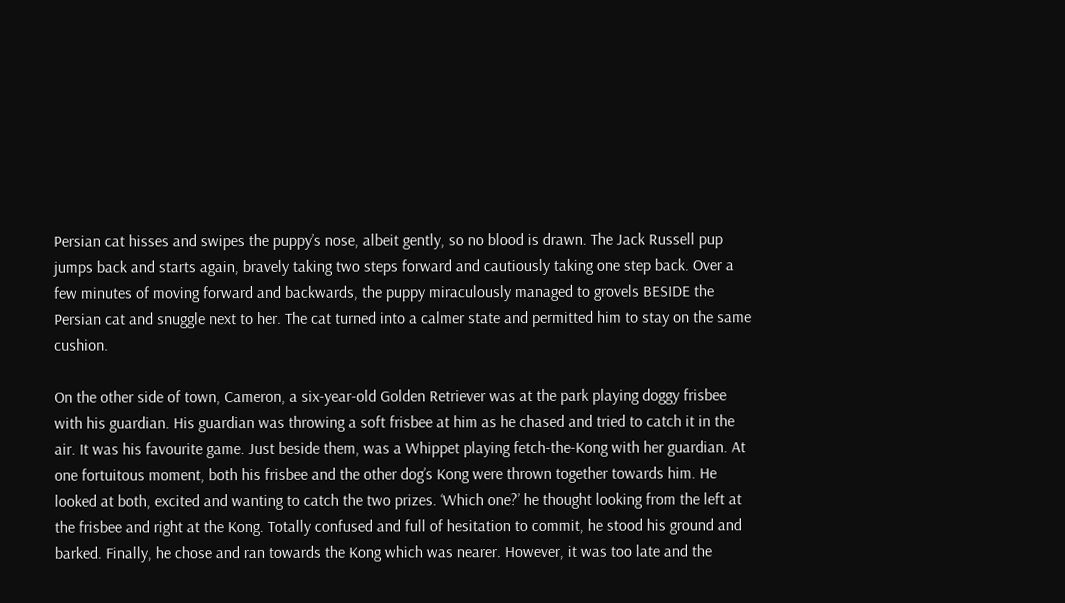Persian cat hisses and swipes the puppy’s nose, albeit gently, so no blood is drawn. The Jack Russell pup jumps back and starts again, bravely taking two steps forward and cautiously taking one step back. Over a few minutes of moving forward and backwards, the puppy miraculously managed to grovels BESIDE the Persian cat and snuggle next to her. The cat turned into a calmer state and permitted him to stay on the same cushion.

On the other side of town, Cameron, a six-year-old Golden Retriever was at the park playing doggy frisbee with his guardian. His guardian was throwing a soft frisbee at him as he chased and tried to catch it in the air. It was his favourite game. Just beside them, was a Whippet playing fetch-the-Kong with her guardian. At one fortuitous moment, both his frisbee and the other dog’s Kong were thrown together towards him. He looked at both, excited and wanting to catch the two prizes. ‘Which one?’ he thought looking from the left at the frisbee and right at the Kong. Totally confused and full of hesitation to commit, he stood his ground and barked. Finally, he chose and ran towards the Kong which was nearer. However, it was too late and the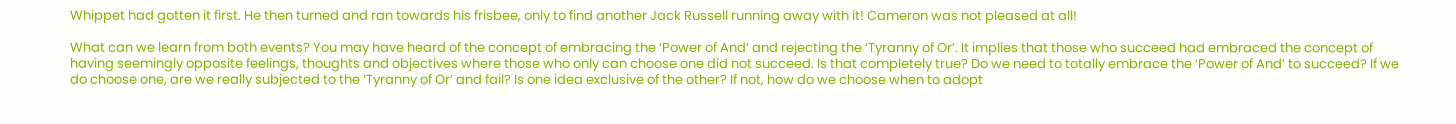Whippet had gotten it first. He then turned and ran towards his frisbee, only to find another Jack Russell running away with it! Cameron was not pleased at all!

What can we learn from both events? You may have heard of the concept of embracing the ‘Power of And’ and rejecting the ‘Tyranny of Or’. It implies that those who succeed had embraced the concept of having seemingly opposite feelings, thoughts and objectives where those who only can choose one did not succeed. Is that completely true? Do we need to totally embrace the ‘Power of And’ to succeed? If we do choose one, are we really subjected to the ‘Tyranny of Or’ and fail? Is one idea exclusive of the other? If not, how do we choose when to adopt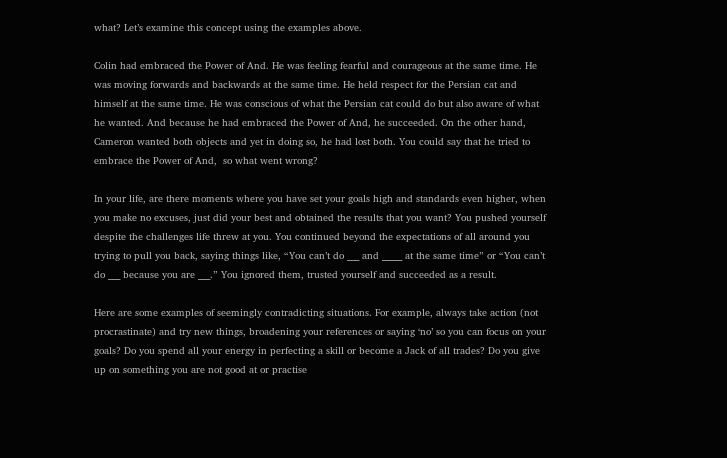what? Let’s examine this concept using the examples above.

Colin had embraced the Power of And. He was feeling fearful and courageous at the same time. He was moving forwards and backwards at the same time. He held respect for the Persian cat and himself at the same time. He was conscious of what the Persian cat could do but also aware of what he wanted. And because he had embraced the Power of And, he succeeded. On the other hand, Cameron wanted both objects and yet in doing so, he had lost both. You could say that he tried to embrace the Power of And,  so what went wrong?

In your life, are there moments where you have set your goals high and standards even higher, when you make no excuses, just did your best and obtained the results that you want? You pushed yourself despite the challenges life threw at you. You continued beyond the expectations of all around you trying to pull you back, saying things like, “You can’t do ___ and _____ at the same time” or “You can’t do ___ because you are ___.” You ignored them, trusted yourself and succeeded as a result.

Here are some examples of seemingly contradicting situations. For example, always take action (not procrastinate) and try new things, broadening your references or saying ‘no’ so you can focus on your goals? Do you spend all your energy in perfecting a skill or become a Jack of all trades? Do you give up on something you are not good at or practise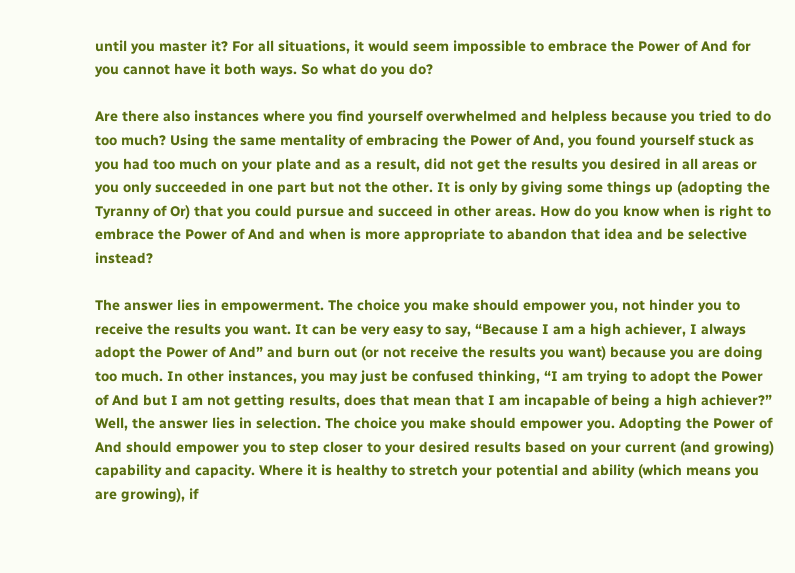until you master it? For all situations, it would seem impossible to embrace the Power of And for you cannot have it both ways. So what do you do?

Are there also instances where you find yourself overwhelmed and helpless because you tried to do too much? Using the same mentality of embracing the Power of And, you found yourself stuck as you had too much on your plate and as a result, did not get the results you desired in all areas or you only succeeded in one part but not the other. It is only by giving some things up (adopting the Tyranny of Or) that you could pursue and succeed in other areas. How do you know when is right to embrace the Power of And and when is more appropriate to abandon that idea and be selective instead?

The answer lies in empowerment. The choice you make should empower you, not hinder you to receive the results you want. It can be very easy to say, “Because I am a high achiever, I always adopt the Power of And” and burn out (or not receive the results you want) because you are doing too much. In other instances, you may just be confused thinking, “I am trying to adopt the Power of And but I am not getting results, does that mean that I am incapable of being a high achiever?” Well, the answer lies in selection. The choice you make should empower you. Adopting the Power of And should empower you to step closer to your desired results based on your current (and growing) capability and capacity. Where it is healthy to stretch your potential and ability (which means you are growing), if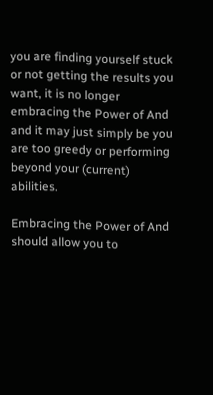you are finding yourself stuck or not getting the results you want, it is no longer embracing the Power of And and it may just simply be you are too greedy or performing beyond your (current) abilities.

Embracing the Power of And should allow you to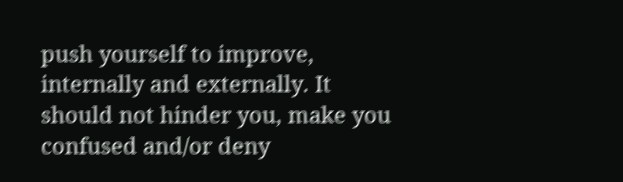push yourself to improve, internally and externally. It should not hinder you, make you confused and/or deny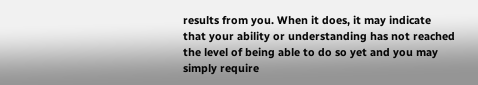results from you. When it does, it may indicate that your ability or understanding has not reached the level of being able to do so yet and you may simply require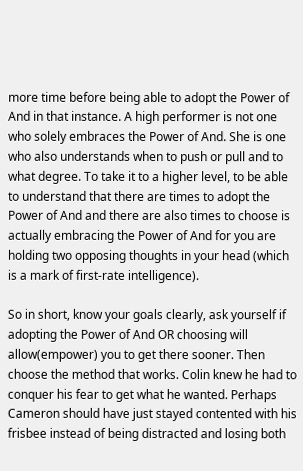more time before being able to adopt the Power of And in that instance. A high performer is not one who solely embraces the Power of And. She is one who also understands when to push or pull and to what degree. To take it to a higher level, to be able to understand that there are times to adopt the Power of And and there are also times to choose is actually embracing the Power of And for you are holding two opposing thoughts in your head (which is a mark of first-rate intelligence).

So in short, know your goals clearly, ask yourself if adopting the Power of And OR choosing will allow(empower) you to get there sooner. Then choose the method that works. Colin knew he had to conquer his fear to get what he wanted. Perhaps Cameron should have just stayed contented with his frisbee instead of being distracted and losing both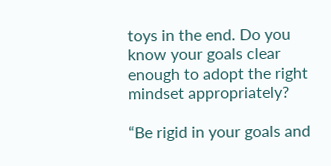toys in the end. Do you know your goals clear enough to adopt the right mindset appropriately?

“Be rigid in your goals and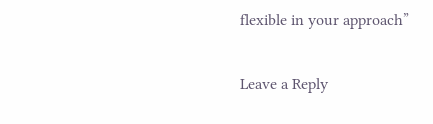flexible in your approach”

Leave a Reply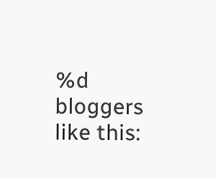%d bloggers like this: